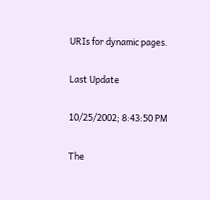URIs for dynamic pages.

Last Update

10/25/2002; 8:43:50 PM

The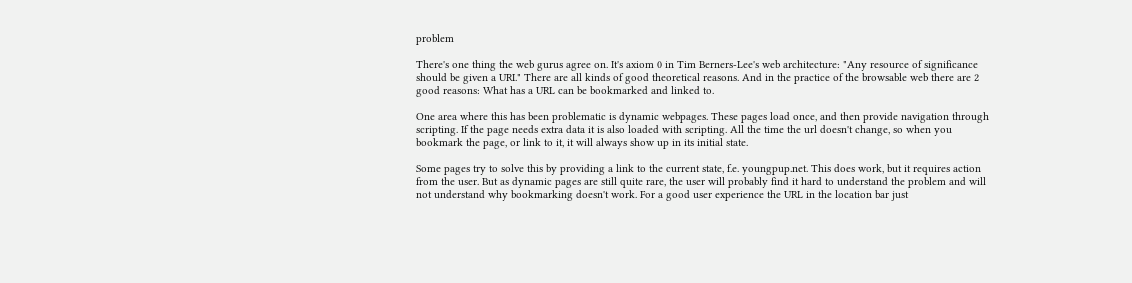problem

There's one thing the web gurus agree on. It's axiom 0 in Tim Berners-Lee's web architecture: "Any resource of significance should be given a URI." There are all kinds of good theoretical reasons. And in the practice of the browsable web there are 2 good reasons: What has a URL can be bookmarked and linked to.

One area where this has been problematic is dynamic webpages. These pages load once, and then provide navigation through scripting. If the page needs extra data it is also loaded with scripting. All the time the url doesn't change, so when you bookmark the page, or link to it, it will always show up in its initial state.

Some pages try to solve this by providing a link to the current state, f.e. youngpup.net. This does work, but it requires action from the user. But as dynamic pages are still quite rare, the user will probably find it hard to understand the problem and will not understand why bookmarking doesn't work. For a good user experience the URL in the location bar just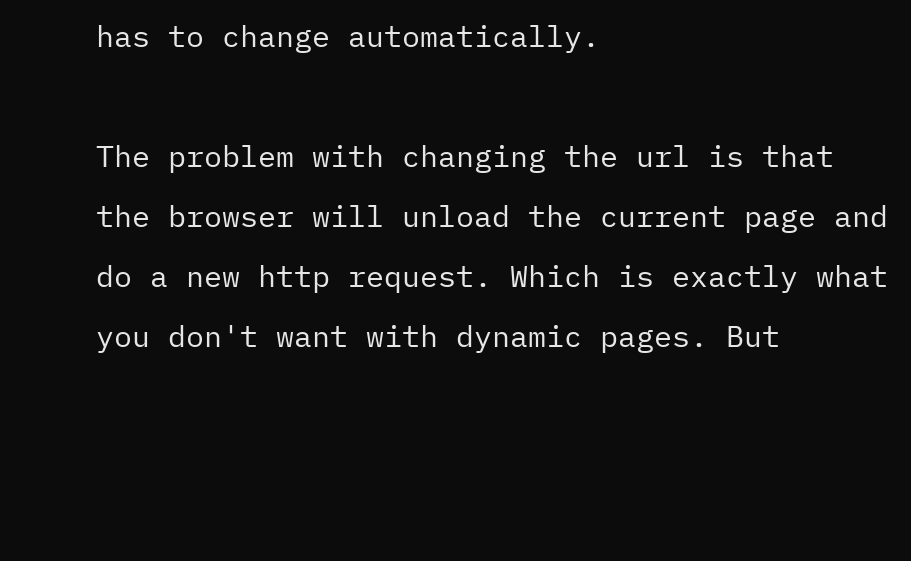has to change automatically.

The problem with changing the url is that the browser will unload the current page and do a new http request. Which is exactly what you don't want with dynamic pages. But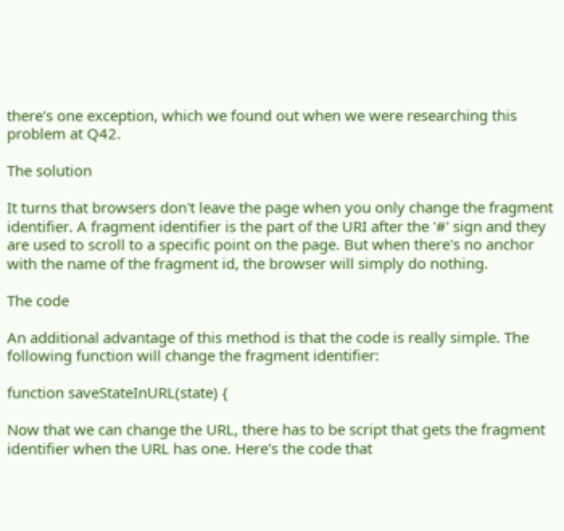there's one exception, which we found out when we were researching this problem at Q42.

The solution

It turns that browsers don't leave the page when you only change the fragment identifier. A fragment identifier is the part of the URI after the '#' sign and they are used to scroll to a specific point on the page. But when there's no anchor with the name of the fragment id, the browser will simply do nothing.

The code

An additional advantage of this method is that the code is really simple. The following function will change the fragment identifier:

function saveStateInURL(state) {

Now that we can change the URL, there has to be script that gets the fragment identifier when the URL has one. Here's the code that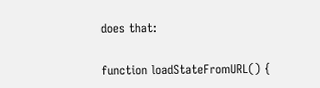does that:

function loadStateFromURL() {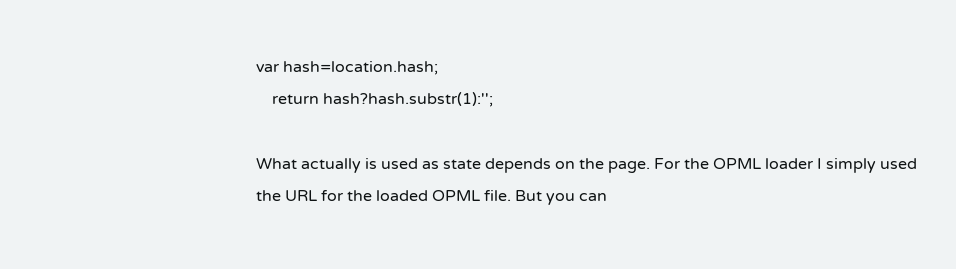var hash=location.hash;
    return hash?hash.substr(1):'';

What actually is used as state depends on the page. For the OPML loader I simply used the URL for the loaded OPML file. But you can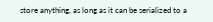store anything, as long as it can be serialized to a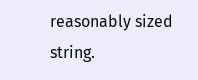reasonably sized string.